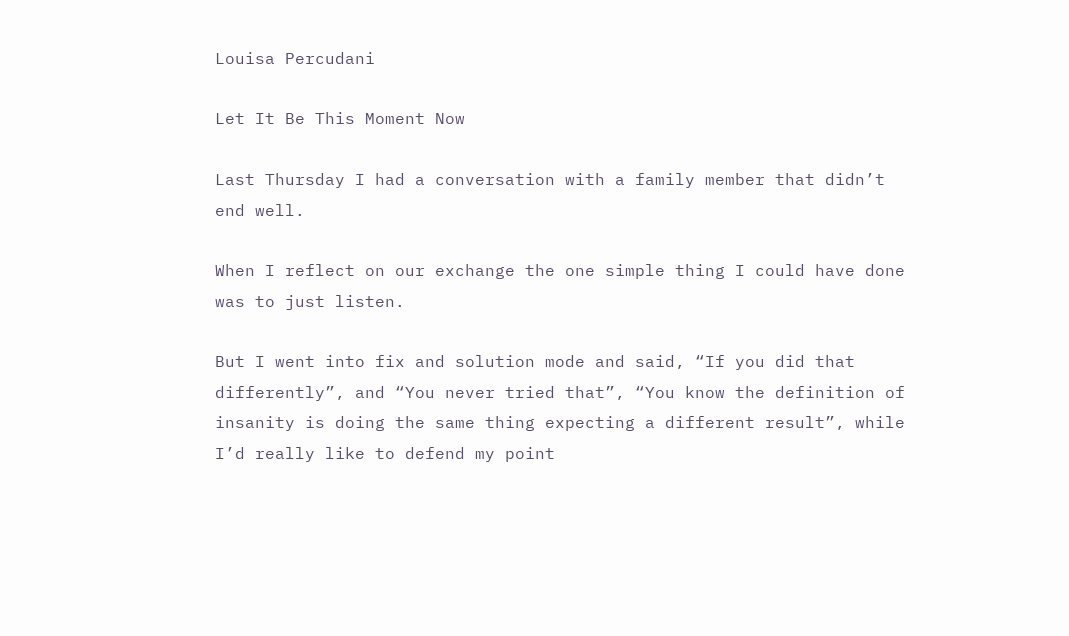Louisa Percudani

Let It Be This Moment Now

Last Thursday I had a conversation with a family member that didn’t end well.

When I reflect on our exchange the one simple thing I could have done was to just listen.

But I went into fix and solution mode and said, “If you did that differently”, and “You never tried that”, “You know the definition of insanity is doing the same thing expecting a different result”, while I’d really like to defend my point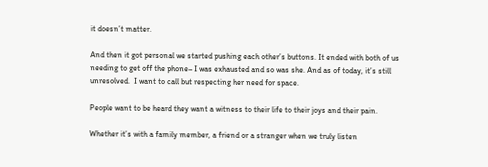it doesn’t matter.

And then it got personal we started pushing each other’s buttons. It ended with both of us needing to get off the phone– I was exhausted and so was she. And as of today, it’s still unresolved.  I want to call but respecting her need for space.

People want to be heard they want a witness to their life to their joys and their pain.

Whether it’s with a family member, a friend or a stranger when we truly listen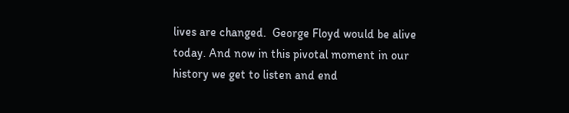lives are changed.  George Floyd would be alive today. And now in this pivotal moment in our history we get to listen and end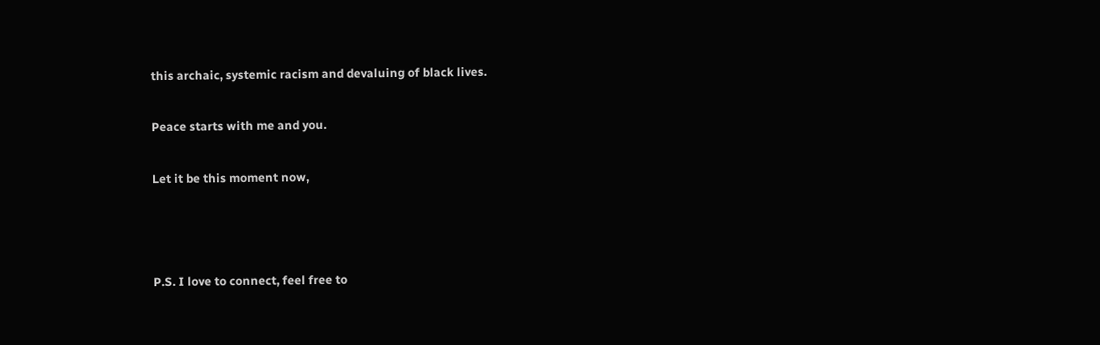this archaic, systemic racism and devaluing of black lives.

Peace starts with me and you.

Let it be this moment now,



P.S. I love to connect, feel free to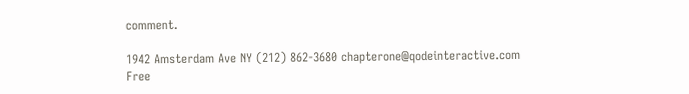comment.

1942 Amsterdam Ave NY (212) 862-3680 chapterone@qodeinteractive.com
Free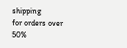shipping
for orders over 50%